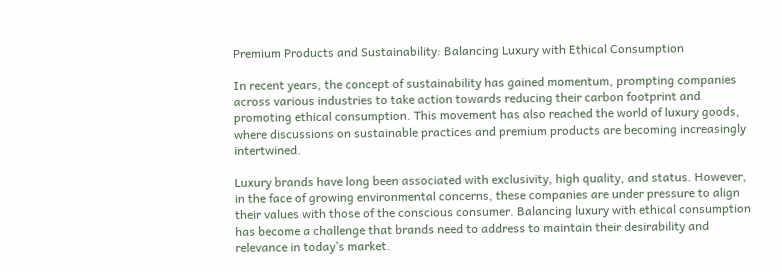Premium Products and Sustainability: Balancing Luxury with Ethical Consumption

In recent years, the concept of sustainability has gained momentum, prompting companies across various industries to take action towards reducing their carbon footprint and promoting ethical consumption. This movement has also reached the world of luxury goods, where discussions on sustainable practices and premium products are becoming increasingly intertwined.

Luxury brands have long been associated with exclusivity, high quality, and status. However, in the face of growing environmental concerns, these companies are under pressure to align their values with those of the conscious consumer. Balancing luxury with ethical consumption has become a challenge that brands need to address to maintain their desirability and relevance in today’s market.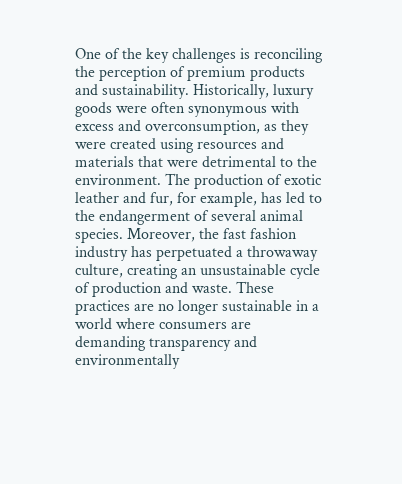One of the key challenges is reconciling the perception of premium products and sustainability. Historically, luxury goods were often synonymous with excess and overconsumption, as they were created using resources and materials that were detrimental to the environment. The production of exotic leather and fur, for example, has led to the endangerment of several animal species. Moreover, the fast fashion industry has perpetuated a throwaway culture, creating an unsustainable cycle of production and waste. These practices are no longer sustainable in a world where consumers are demanding transparency and environmentally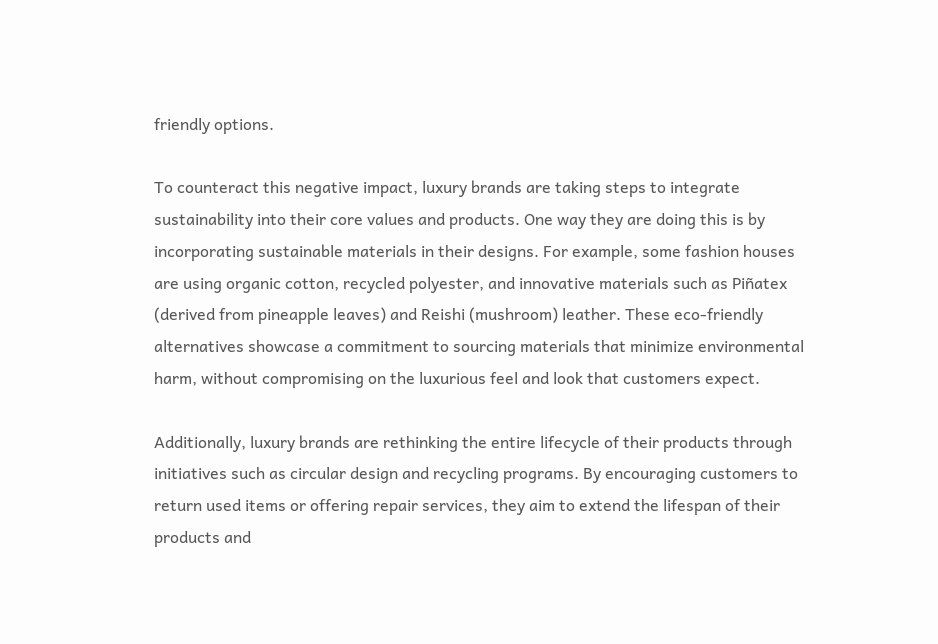friendly options.

To counteract this negative impact, luxury brands are taking steps to integrate sustainability into their core values and products. One way they are doing this is by incorporating sustainable materials in their designs. For example, some fashion houses are using organic cotton, recycled polyester, and innovative materials such as Piñatex (derived from pineapple leaves) and Reishi (mushroom) leather. These eco-friendly alternatives showcase a commitment to sourcing materials that minimize environmental harm, without compromising on the luxurious feel and look that customers expect.

Additionally, luxury brands are rethinking the entire lifecycle of their products through initiatives such as circular design and recycling programs. By encouraging customers to return used items or offering repair services, they aim to extend the lifespan of their products and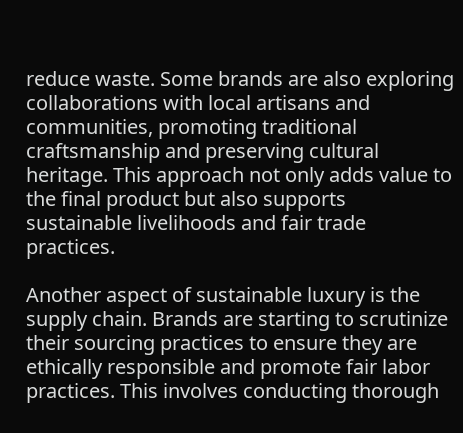reduce waste. Some brands are also exploring collaborations with local artisans and communities, promoting traditional craftsmanship and preserving cultural heritage. This approach not only adds value to the final product but also supports sustainable livelihoods and fair trade practices.

Another aspect of sustainable luxury is the supply chain. Brands are starting to scrutinize their sourcing practices to ensure they are ethically responsible and promote fair labor practices. This involves conducting thorough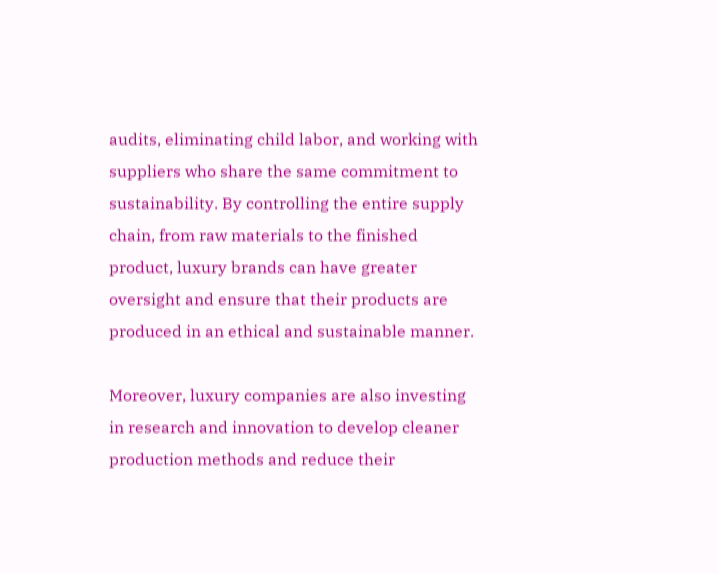audits, eliminating child labor, and working with suppliers who share the same commitment to sustainability. By controlling the entire supply chain, from raw materials to the finished product, luxury brands can have greater oversight and ensure that their products are produced in an ethical and sustainable manner.

Moreover, luxury companies are also investing in research and innovation to develop cleaner production methods and reduce their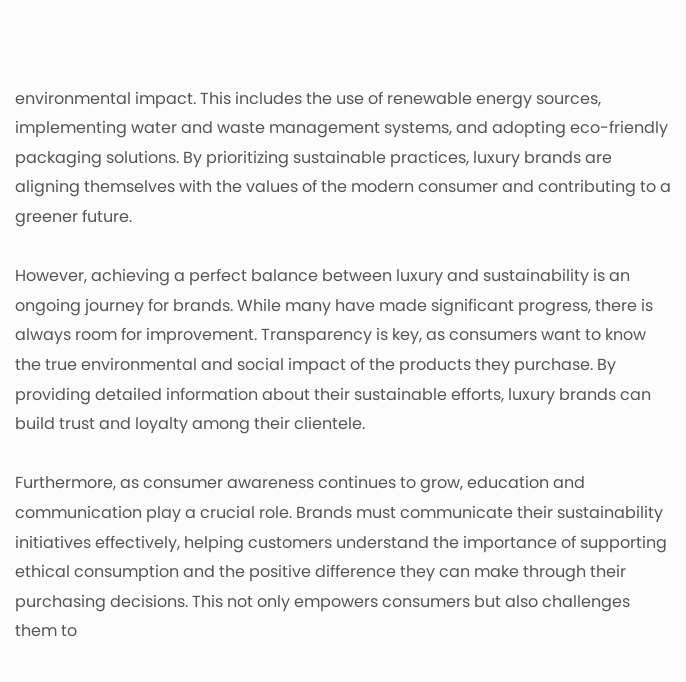environmental impact. This includes the use of renewable energy sources, implementing water and waste management systems, and adopting eco-friendly packaging solutions. By prioritizing sustainable practices, luxury brands are aligning themselves with the values of the modern consumer and contributing to a greener future.

However, achieving a perfect balance between luxury and sustainability is an ongoing journey for brands. While many have made significant progress, there is always room for improvement. Transparency is key, as consumers want to know the true environmental and social impact of the products they purchase. By providing detailed information about their sustainable efforts, luxury brands can build trust and loyalty among their clientele.

Furthermore, as consumer awareness continues to grow, education and communication play a crucial role. Brands must communicate their sustainability initiatives effectively, helping customers understand the importance of supporting ethical consumption and the positive difference they can make through their purchasing decisions. This not only empowers consumers but also challenges them to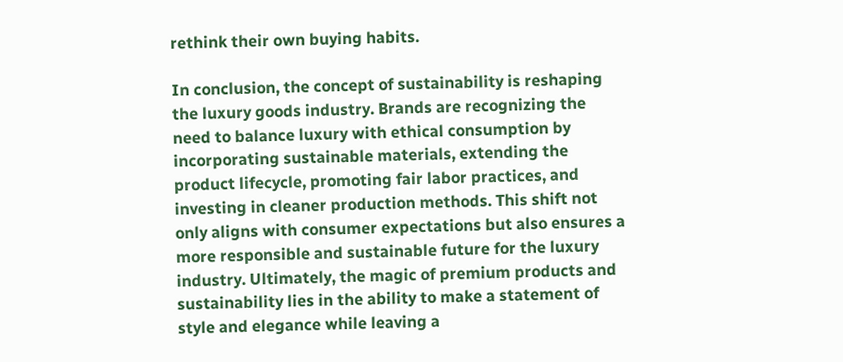rethink their own buying habits.

In conclusion, the concept of sustainability is reshaping the luxury goods industry. Brands are recognizing the need to balance luxury with ethical consumption by incorporating sustainable materials, extending the product lifecycle, promoting fair labor practices, and investing in cleaner production methods. This shift not only aligns with consumer expectations but also ensures a more responsible and sustainable future for the luxury industry. Ultimately, the magic of premium products and sustainability lies in the ability to make a statement of style and elegance while leaving a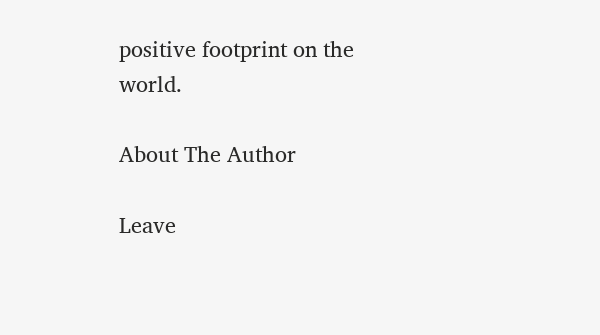positive footprint on the world.

About The Author

Leave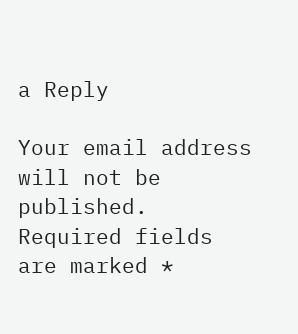a Reply

Your email address will not be published. Required fields are marked *